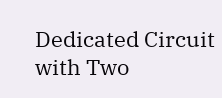Dedicated Circuit with Two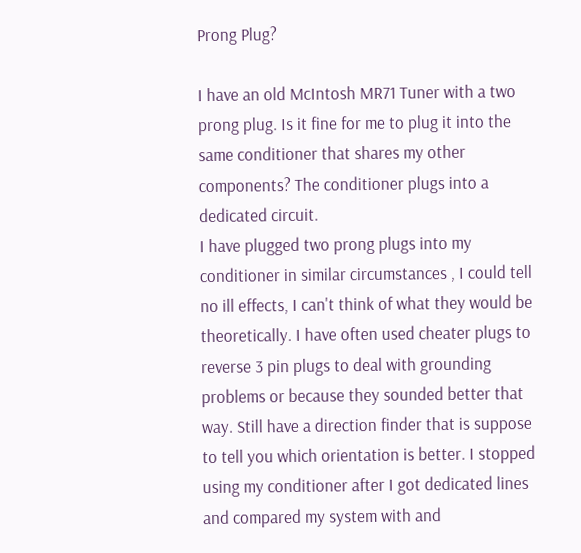Prong Plug?

I have an old McIntosh MR71 Tuner with a two prong plug. Is it fine for me to plug it into the same conditioner that shares my other components? The conditioner plugs into a dedicated circuit.
I have plugged two prong plugs into my conditioner in similar circumstances , I could tell no ill effects, I can't think of what they would be theoretically. I have often used cheater plugs to reverse 3 pin plugs to deal with grounding problems or because they sounded better that way. Still have a direction finder that is suppose to tell you which orientation is better. I stopped using my conditioner after I got dedicated lines and compared my system with and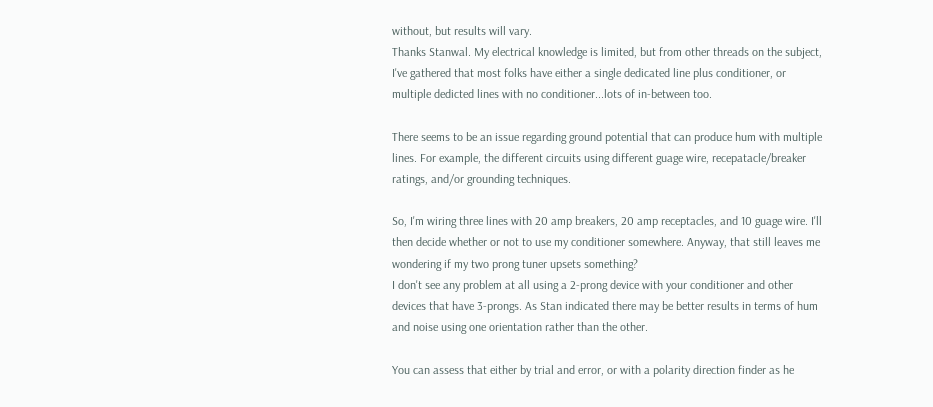without, but results will vary.
Thanks Stanwal. My electrical knowledge is limited, but from other threads on the subject, I've gathered that most folks have either a single dedicated line plus conditioner, or multiple dedicted lines with no conditioner...lots of in-between too.

There seems to be an issue regarding ground potential that can produce hum with multiple lines. For example, the different circuits using different guage wire, recepatacle/breaker ratings, and/or grounding techniques.

So, I'm wiring three lines with 20 amp breakers, 20 amp receptacles, and 10 guage wire. I'll then decide whether or not to use my conditioner somewhere. Anyway, that still leaves me wondering if my two prong tuner upsets something?
I don't see any problem at all using a 2-prong device with your conditioner and other devices that have 3-prongs. As Stan indicated there may be better results in terms of hum and noise using one orientation rather than the other.

You can assess that either by trial and error, or with a polarity direction finder as he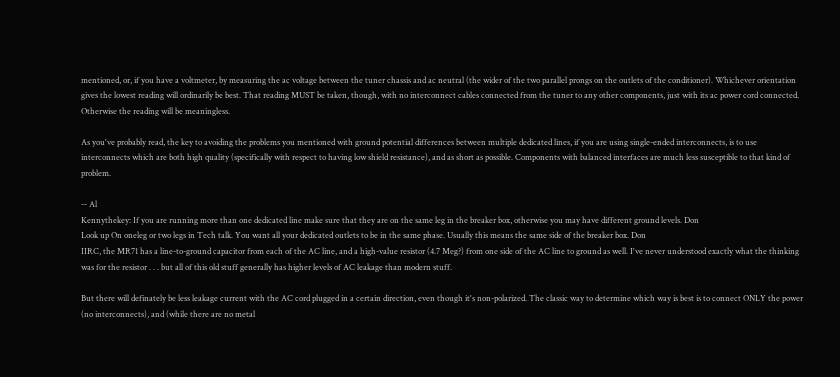mentioned, or, if you have a voltmeter, by measuring the ac voltage between the tuner chassis and ac neutral (the wider of the two parallel prongs on the outlets of the conditioner). Whichever orientation gives the lowest reading will ordinarily be best. That reading MUST be taken, though, with no interconnect cables connected from the tuner to any other components, just with its ac power cord connected. Otherwise the reading will be meaningless.

As you've probably read, the key to avoiding the problems you mentioned with ground potential differences between multiple dedicated lines, if you are using single-ended interconnects, is to use interconnects which are both high quality (specifically with respect to having low shield resistance), and as short as possible. Components with balanced interfaces are much less susceptible to that kind of problem.

-- Al
Kennythekey: If you are running more than one dedicated line make sure that they are on the same leg in the breaker box, otherwise you may have different ground levels. Don
Look up On oneleg or two legs in Tech talk. You want all your dedicated outlets to be in the same phase. Usually this means the same side of the breaker box. Don
IIRC, the MR71 has a line-to-ground capacitor from each of the AC line, and a high-value resistor (4.7 Meg?) from one side of the AC line to ground as well. I've never understood exactly what the thinking was for the resistor . . . but all of this old stuff generally has higher levels of AC leakage than modern stuff.

But there will definately be less leakage current with the AC cord plugged in a certain direction, even though it's non-polarized. The classic way to determine which way is best is to connect ONLY the power (no interconnects), and (while there are no metal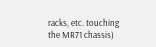racks, etc. touching the MR71 chassis)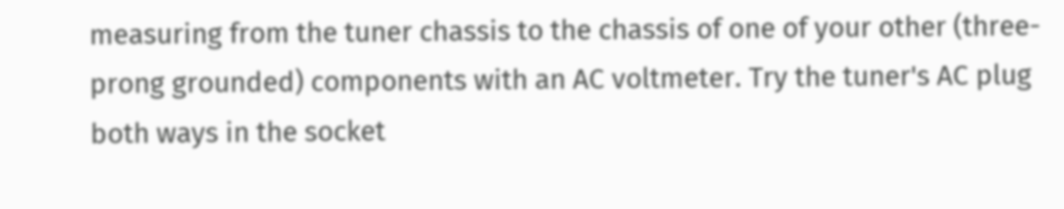measuring from the tuner chassis to the chassis of one of your other (three-prong grounded) components with an AC voltmeter. Try the tuner's AC plug both ways in the socket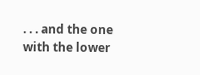. . . and the one with the lower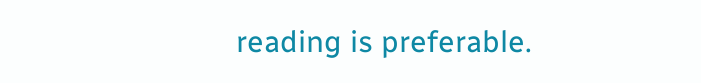reading is preferable.